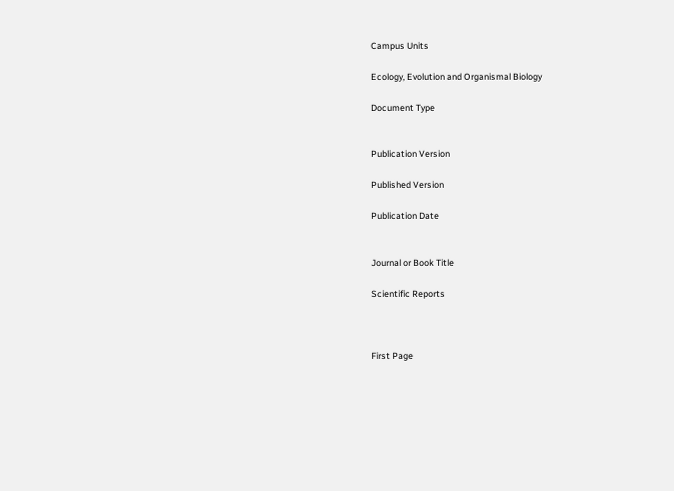Campus Units

Ecology, Evolution and Organismal Biology

Document Type


Publication Version

Published Version

Publication Date


Journal or Book Title

Scientific Reports



First Page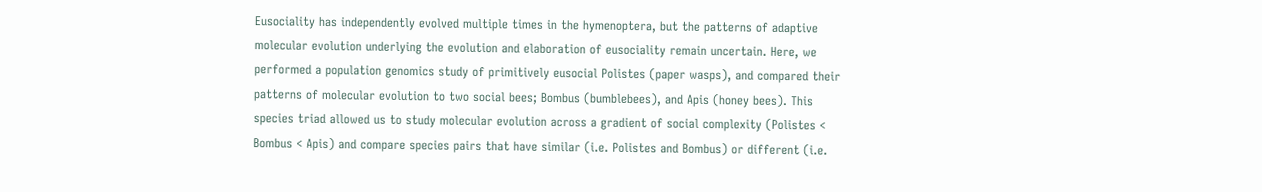Eusociality has independently evolved multiple times in the hymenoptera, but the patterns of adaptive molecular evolution underlying the evolution and elaboration of eusociality remain uncertain. Here, we performed a population genomics study of primitively eusocial Polistes (paper wasps), and compared their patterns of molecular evolution to two social bees; Bombus (bumblebees), and Apis (honey bees). This species triad allowed us to study molecular evolution across a gradient of social complexity (Polistes < Bombus < Apis) and compare species pairs that have similar (i.e. Polistes and Bombus) or different (i.e.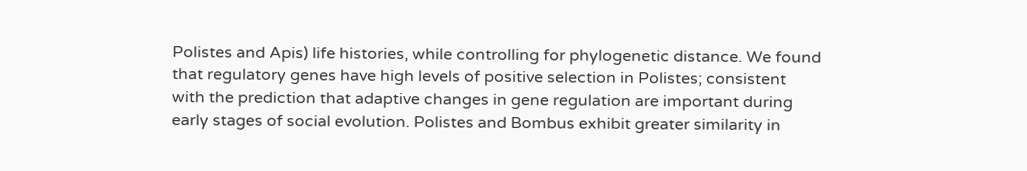Polistes and Apis) life histories, while controlling for phylogenetic distance. We found that regulatory genes have high levels of positive selection in Polistes; consistent with the prediction that adaptive changes in gene regulation are important during early stages of social evolution. Polistes and Bombus exhibit greater similarity in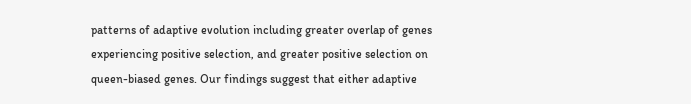patterns of adaptive evolution including greater overlap of genes experiencing positive selection, and greater positive selection on queen-biased genes. Our findings suggest that either adaptive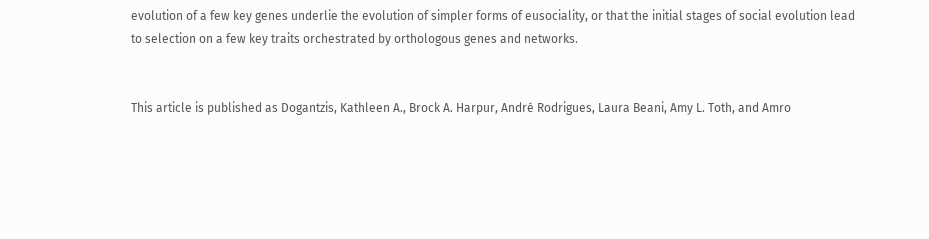evolution of a few key genes underlie the evolution of simpler forms of eusociality, or that the initial stages of social evolution lead to selection on a few key traits orchestrated by orthologous genes and networks.


This article is published as Dogantzis, Kathleen A., Brock A. Harpur, André Rodrigues, Laura Beani, Amy L. Toth, and Amro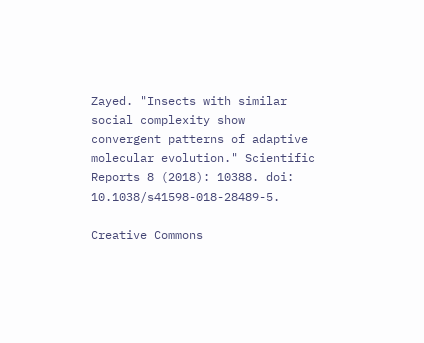Zayed. "Insects with similar social complexity show convergent patterns of adaptive molecular evolution." Scientific Reports 8 (2018): 10388. doi: 10.1038/s41598-018-28489-5.

Creative Commons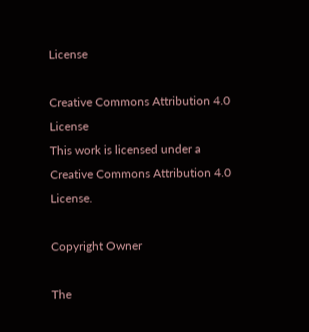License

Creative Commons Attribution 4.0 License
This work is licensed under a Creative Commons Attribution 4.0 License.

Copyright Owner

The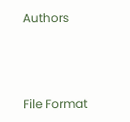Authors



File Format